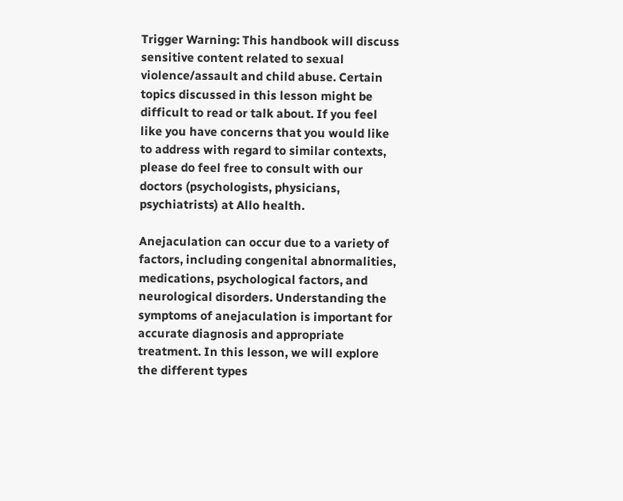Trigger Warning: This handbook will discuss sensitive content related to sexual violence/assault and child abuse. Certain topics discussed in this lesson might be difficult to read or talk about. If you feel like you have concerns that you would like to address with regard to similar contexts, please do feel free to consult with our doctors (psychologists, physicians, psychiatrists) at Allo health.

Anejaculation can occur due to a variety of factors, including congenital abnormalities, medications, psychological factors, and neurological disorders. Understanding the symptoms of anejaculation is important for accurate diagnosis and appropriate treatment. In this lesson, we will explore the different types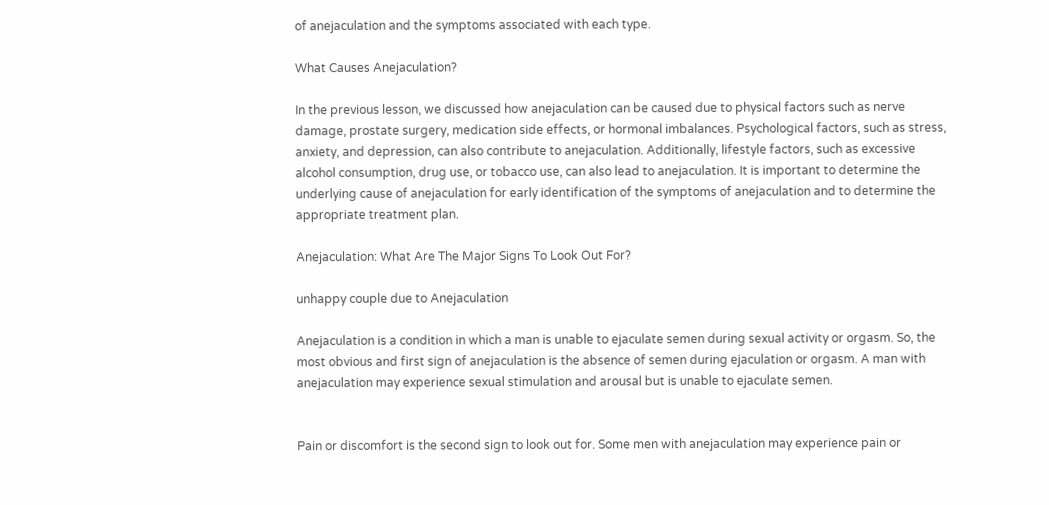of anejaculation and the symptoms associated with each type.

What Causes Anejaculation?

In the previous lesson, we discussed how anejaculation can be caused due to physical factors such as nerve damage, prostate surgery, medication side effects, or hormonal imbalances. Psychological factors, such as stress, anxiety, and depression, can also contribute to anejaculation. Additionally, lifestyle factors, such as excessive alcohol consumption, drug use, or tobacco use, can also lead to anejaculation. It is important to determine the underlying cause of anejaculation for early identification of the symptoms of anejaculation and to determine the appropriate treatment plan.

Anejaculation: What Are The Major Signs To Look Out For?

unhappy couple due to Anejaculation

Anejaculation is a condition in which a man is unable to ejaculate semen during sexual activity or orgasm. So, the most obvious and first sign of anejaculation is the absence of semen during ejaculation or orgasm. A man with anejaculation may experience sexual stimulation and arousal but is unable to ejaculate semen.


Pain or discomfort is the second sign to look out for. Some men with anejaculation may experience pain or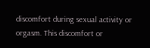discomfort during sexual activity or orgasm. This discomfort or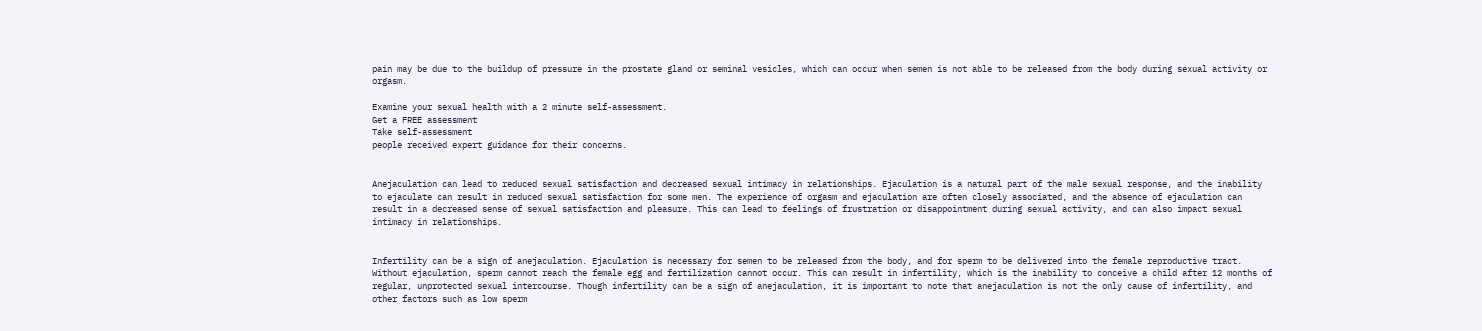pain may be due to the buildup of pressure in the prostate gland or seminal vesicles, which can occur when semen is not able to be released from the body during sexual activity or orgasm.

Examine your sexual health with a 2 minute self-assessment.
Get a FREE assessment
Take self-assessment
people received expert guidance for their concerns.


Anejaculation can lead to reduced sexual satisfaction and decreased sexual intimacy in relationships. Ejaculation is a natural part of the male sexual response, and the inability to ejaculate can result in reduced sexual satisfaction for some men. The experience of orgasm and ejaculation are often closely associated, and the absence of ejaculation can result in a decreased sense of sexual satisfaction and pleasure. This can lead to feelings of frustration or disappointment during sexual activity, and can also impact sexual intimacy in relationships.


Infertility can be a sign of anejaculation. Ejaculation is necessary for semen to be released from the body, and for sperm to be delivered into the female reproductive tract. Without ejaculation, sperm cannot reach the female egg and fertilization cannot occur. This can result in infertility, which is the inability to conceive a child after 12 months of regular, unprotected sexual intercourse. Though infertility can be a sign of anejaculation, it is important to note that anejaculation is not the only cause of infertility, and other factors such as low sperm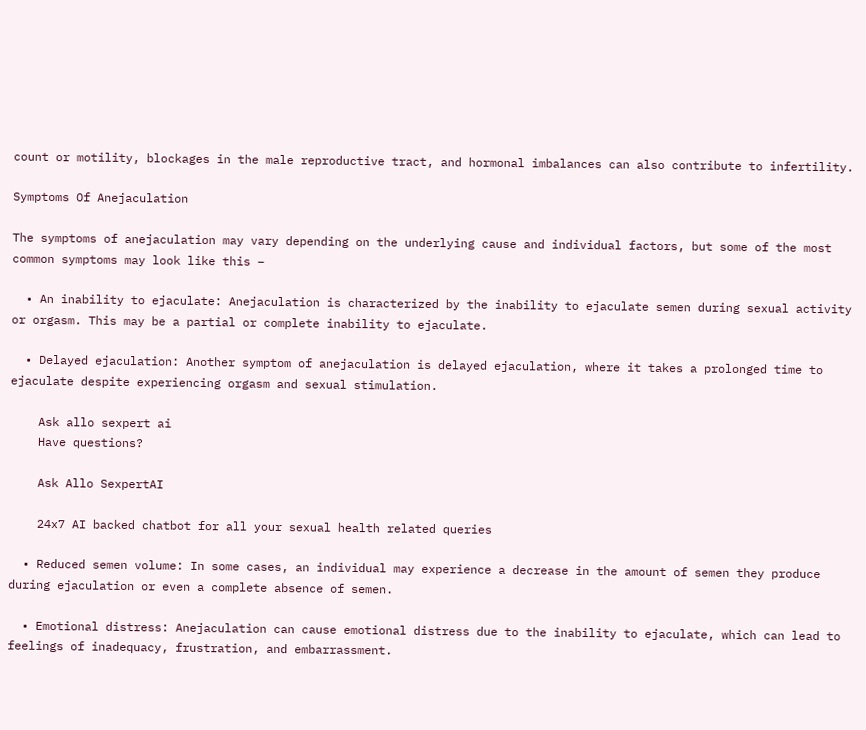count or motility, blockages in the male reproductive tract, and hormonal imbalances can also contribute to infertility.

Symptoms Of Anejaculation

The symptoms of anejaculation may vary depending on the underlying cause and individual factors, but some of the most common symptoms may look like this –

  • An inability to ejaculate: Anejaculation is characterized by the inability to ejaculate semen during sexual activity or orgasm. This may be a partial or complete inability to ejaculate.

  • Delayed ejaculation: Another symptom of anejaculation is delayed ejaculation, where it takes a prolonged time to ejaculate despite experiencing orgasm and sexual stimulation.

    Ask allo sexpert ai
    Have questions?

    Ask Allo SexpertAI

    24x7 AI backed chatbot for all your sexual health related queries

  • Reduced semen volume: In some cases, an individual may experience a decrease in the amount of semen they produce during ejaculation or even a complete absence of semen.

  • Emotional distress: Anejaculation can cause emotional distress due to the inability to ejaculate, which can lead to feelings of inadequacy, frustration, and embarrassment.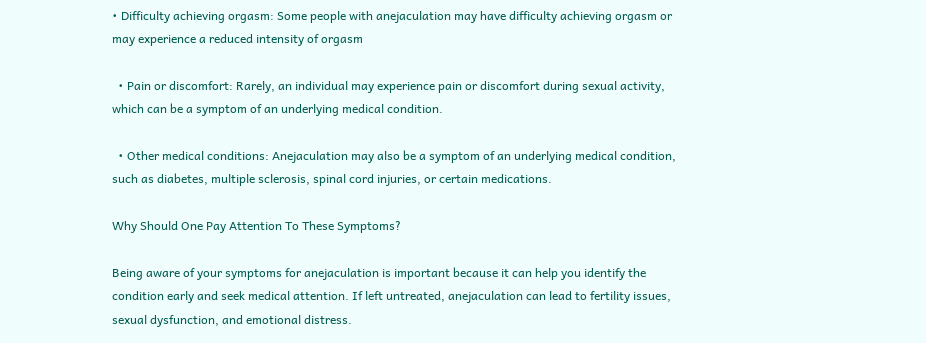• Difficulty achieving orgasm: Some people with anejaculation may have difficulty achieving orgasm or may experience a reduced intensity of orgasm

  • Pain or discomfort: Rarely, an individual may experience pain or discomfort during sexual activity, which can be a symptom of an underlying medical condition.

  • Other medical conditions: Anejaculation may also be a symptom of an underlying medical condition, such as diabetes, multiple sclerosis, spinal cord injuries, or certain medications.

Why Should One Pay Attention To These Symptoms?

Being aware of your symptoms for anejaculation is important because it can help you identify the condition early and seek medical attention. If left untreated, anejaculation can lead to fertility issues, sexual dysfunction, and emotional distress.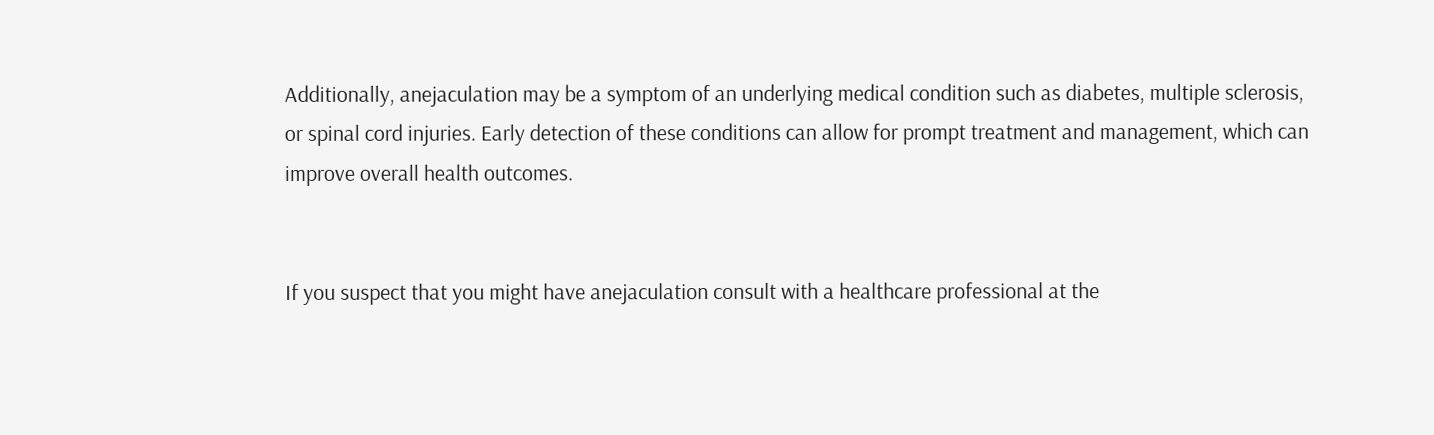Additionally, anejaculation may be a symptom of an underlying medical condition such as diabetes, multiple sclerosis, or spinal cord injuries. Early detection of these conditions can allow for prompt treatment and management, which can improve overall health outcomes.


If you suspect that you might have anejaculation consult with a healthcare professional at the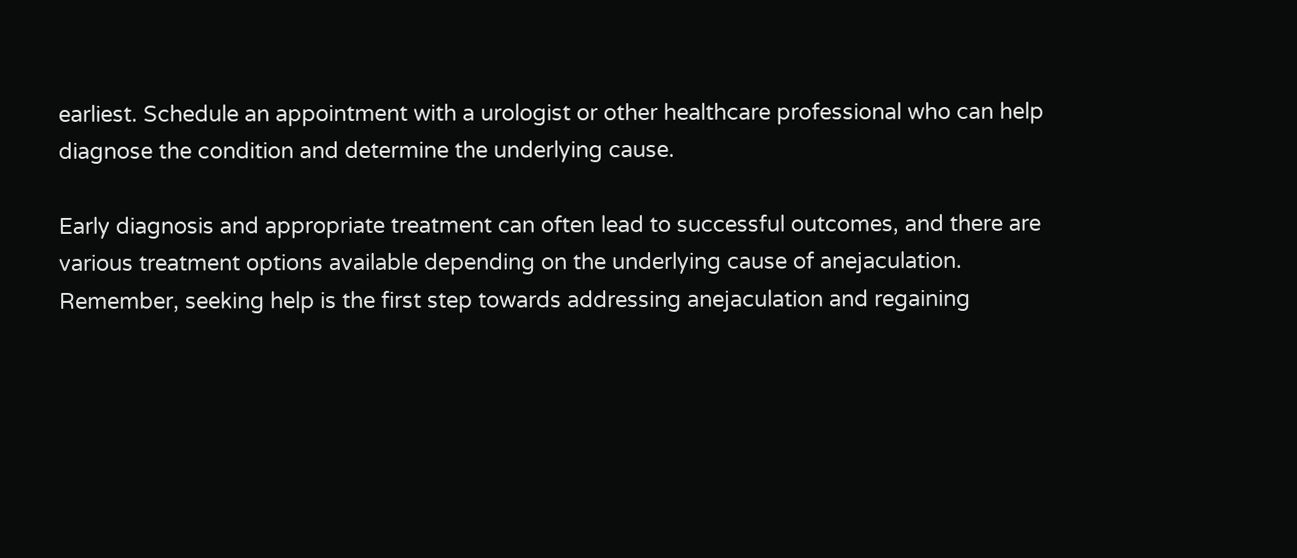earliest. Schedule an appointment with a urologist or other healthcare professional who can help diagnose the condition and determine the underlying cause.

Early diagnosis and appropriate treatment can often lead to successful outcomes, and there are various treatment options available depending on the underlying cause of anejaculation. Remember, seeking help is the first step towards addressing anejaculation and regaining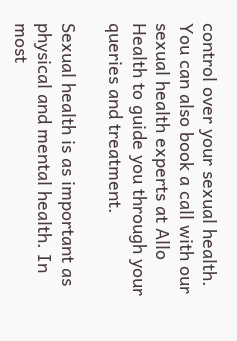control over your sexual health. You can also book a call with our sexual health experts at Allo Health to guide you through your queries and treatment.

Sexual health is as important as physical and mental health. In most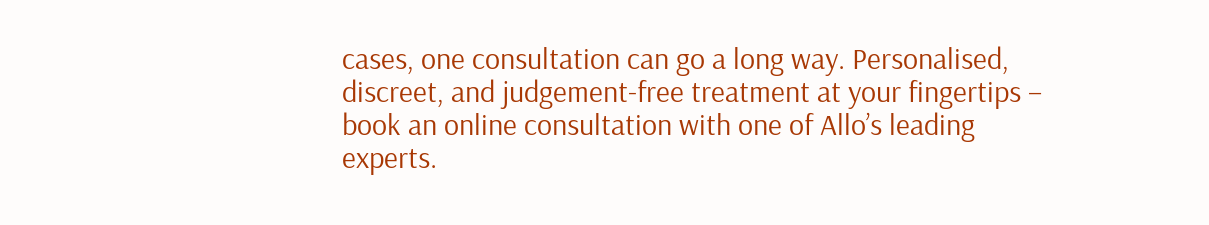cases, one consultation can go a long way. Personalised, discreet, and judgement-free treatment at your fingertips – book an online consultation with one of Allo’s leading experts.